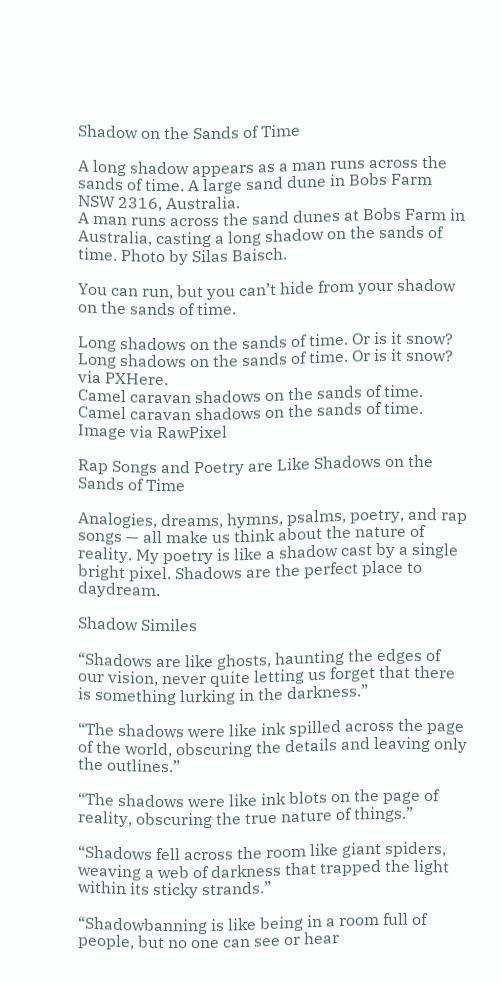Shadow on the Sands of Time

A long shadow appears as a man runs across the sands of time. A large sand dune in Bobs Farm NSW 2316, Australia.
A man runs across the sand dunes at Bobs Farm in Australia, casting a long shadow on the sands of time. Photo by Silas Baisch.

You can run, but you can’t hide from your shadow on the sands of time.

Long shadows on the sands of time. Or is it snow?
Long shadows on the sands of time. Or is it snow? via PXHere.
Camel caravan shadows on the sands of time.
Camel caravan shadows on the sands of time. Image via RawPixel

Rap Songs and Poetry are Like Shadows on the Sands of Time

Analogies, dreams, hymns, psalms, poetry, and rap songs — all make us think about the nature of reality. My poetry is like a shadow cast by a single bright pixel. Shadows are the perfect place to daydream.

Shadow Similes

“Shadows are like ghosts, haunting the edges of our vision, never quite letting us forget that there is something lurking in the darkness.”

“The shadows were like ink spilled across the page of the world, obscuring the details and leaving only the outlines.”

“The shadows were like ink blots on the page of reality, obscuring the true nature of things.”

“Shadows fell across the room like giant spiders, weaving a web of darkness that trapped the light within its sticky strands.”

“Shadowbanning is like being in a room full of people, but no one can see or hear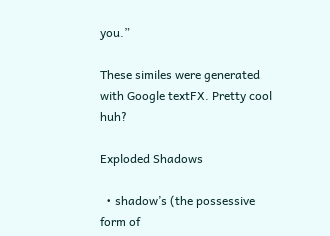you.”

These similes were generated with Google textFX. Pretty cool huh?

Exploded Shadows

  • shadow’s (the possessive form of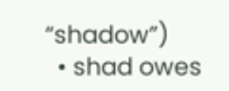“shadow”)
  • shad owes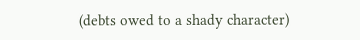(debts owed to a shady character)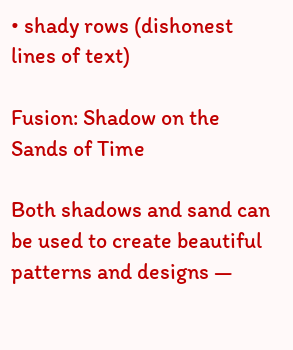• shady rows (dishonest lines of text)

Fusion: Shadow on the Sands of Time

Both shadows and sand can be used to create beautiful patterns and designs —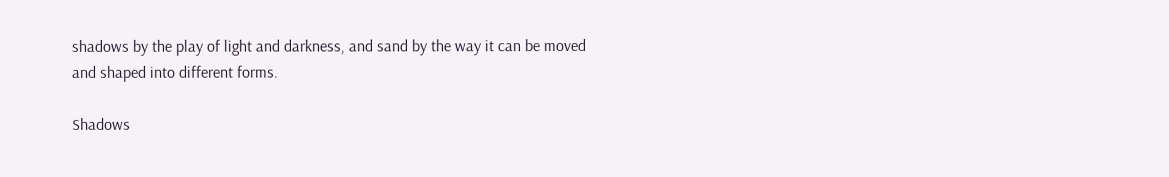shadows by the play of light and darkness, and sand by the way it can be moved and shaped into different forms.

Shadows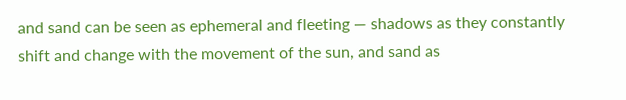and sand can be seen as ephemeral and fleeting — shadows as they constantly shift and change with the movement of the sun, and sand as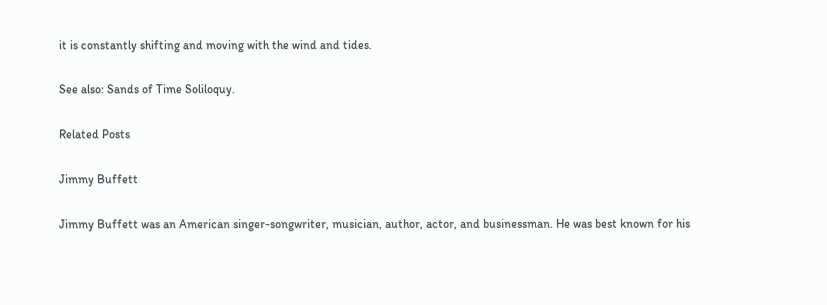it is constantly shifting and moving with the wind and tides.

See also: Sands of Time Soliloquy.

Related Posts

Jimmy Buffett

Jimmy Buffett was an American singer-songwriter, musician, author, actor, and businessman. He was best known for his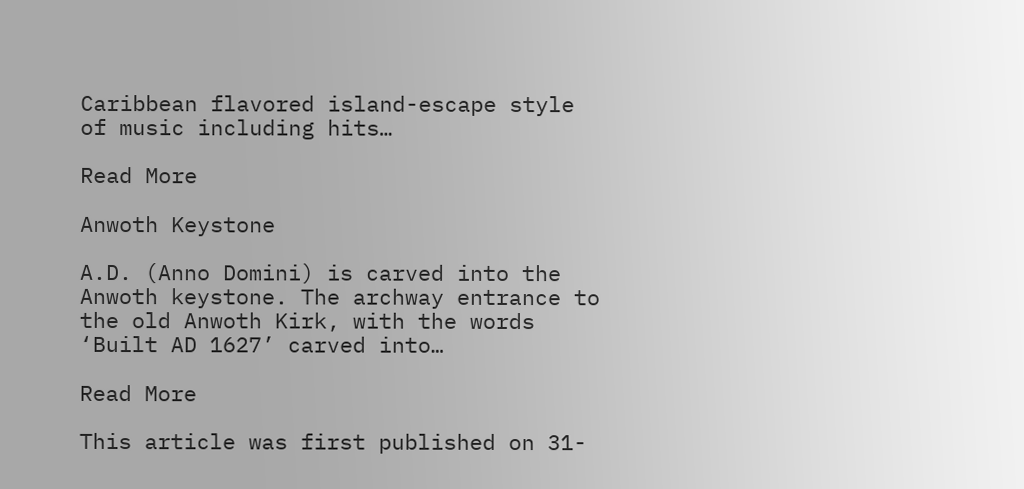Caribbean flavored island-escape style of music including hits…

Read More

Anwoth Keystone

A.D. (Anno Domini) is carved into the Anwoth keystone. The archway entrance to the old Anwoth Kirk, with the words ‘Built AD 1627’ carved into…

Read More

This article was first published on 31-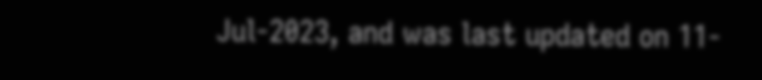Jul-2023, and was last updated on 11-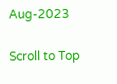Aug-2023

Scroll to Top